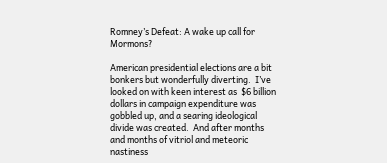Romney’s Defeat: A wake up call for Mormons?

American presidential elections are a bit bonkers but wonderfully diverting.  I’ve looked on with keen interest as  $6 billion dollars in campaign expenditure was gobbled up, and a searing ideological divide was created.  And after months and months of vitriol and meteoric nastiness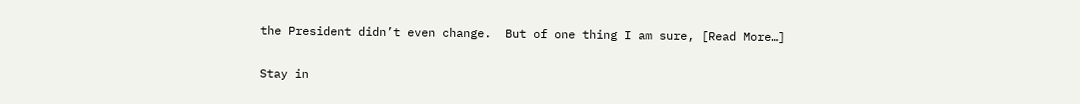the President didn’t even change.  But of one thing I am sure, [Read More…]

Stay in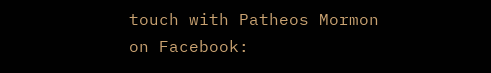touch with Patheos Mormon on Facebook: